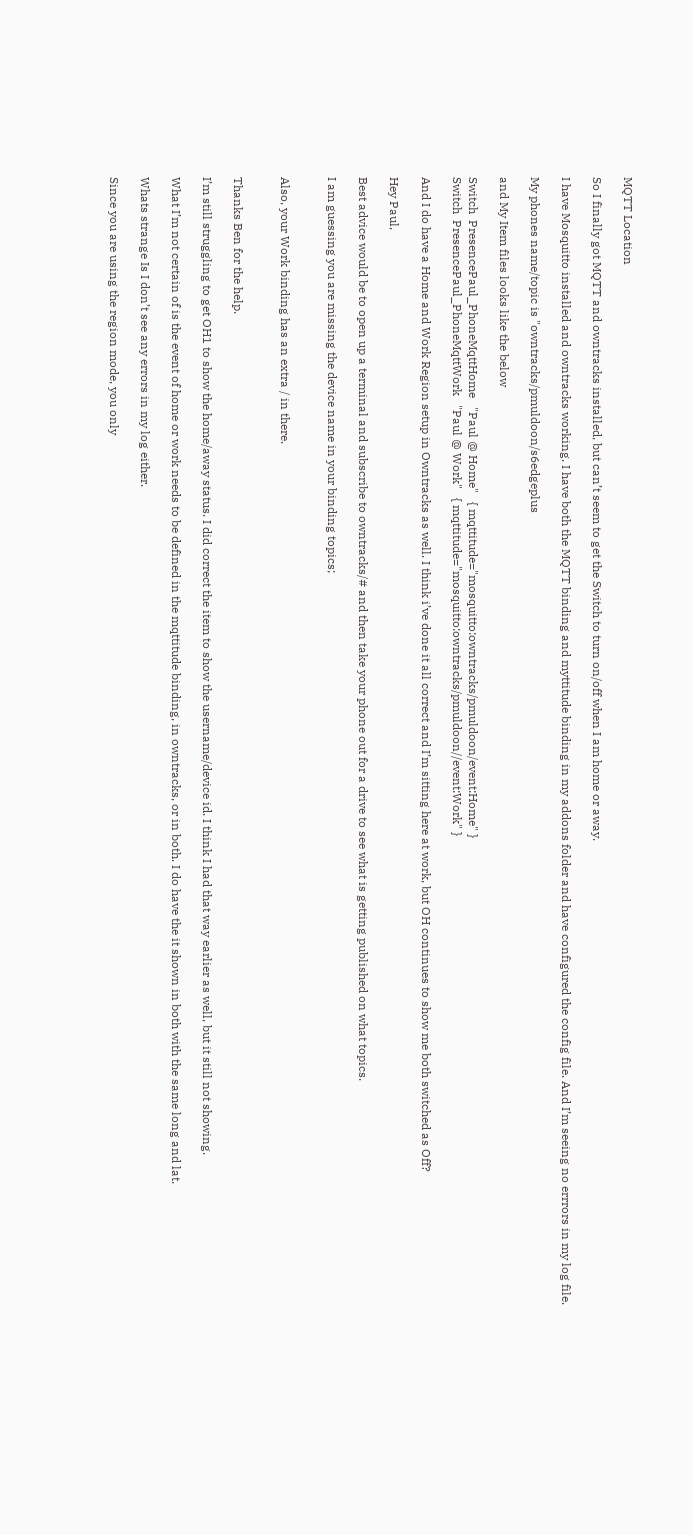MQTT Location

So I finally got MQTT and owntracks installed, but can’t seem to get the Switch to turn on/off when I am home or away.

I have Mosquitto installed and owntracks working. I have both the MQTT binding and myttitude binding in my addons folder and have configured the config file. And I’m seeing no errrors in my log file.

My phones name/topic is "owntracks/pmuldoon/s6edgeplus

and My Item files looks like the below

Switch  PresencePaul_PhoneMqttHome   "Paul @ Home"   { mqttitude="mosquitto:owntracks/pmuldoon/event:Home" }
Switch  PresencePaul_PhoneMqttWork   "Paul @ Work"   { mqttitude="mosquitto:owntracks/pmuldoon//event:Work" }

And I do have a Home and Work Region setup in Owntracks as well. I think i’ve done it all correct and I’m sitting here at work, but OH continues to show me both switched as Off?

Hey Paul,

Best advice would be to open up a terminal and subscribe to owntracks/# and then take your phone out for a drive to see what is getting published on what topics.

I am guessing you are missing the device name in your binding topics;


Also, your Work binding has an extra / in there.


Thanks Ben for the help.

I’m still struggling to get OH1 to show the home/away status. I did correct the item to show the username/device id. I think I had that way earlier as well, but it still not showing.

What I’m not certain of is the event of home or work needs to be defined in the mqttitude binding, in owntracks, or in both. I do have the it shown in both with the same long and lat.

Whats strange Is I don’t see any errors in my log either.

Since you are using the region mode, you only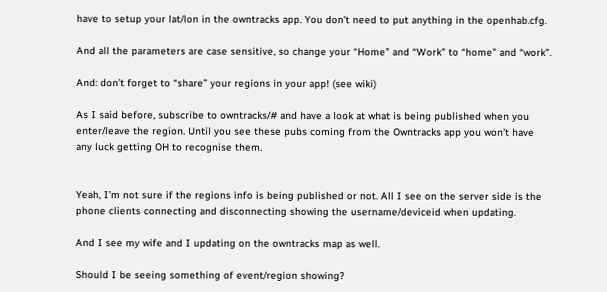have to setup your lat/lon in the owntracks app. You don’t need to put anything in the openhab.cfg.

And all the parameters are case sensitive, so change your “Home” and “Work” to “home” and “work”.

And: don’t forget to “share” your regions in your app! (see wiki)

As I said before, subscribe to owntracks/# and have a look at what is being published when you enter/leave the region. Until you see these pubs coming from the Owntracks app you won’t have any luck getting OH to recognise them.


Yeah, I’m not sure if the regions info is being published or not. All I see on the server side is the phone clients connecting and disconnecting showing the username/deviceid when updating.

And I see my wife and I updating on the owntracks map as well.

Should I be seeing something of event/region showing?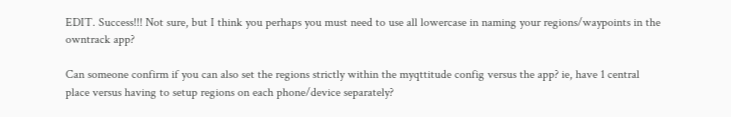EDIT. Success!!! Not sure, but I think you perhaps you must need to use all lowercase in naming your regions/waypoints in the owntrack app?

Can someone confirm if you can also set the regions strictly within the myqttitude config versus the app? ie, have 1 central place versus having to setup regions on each phone/device separately?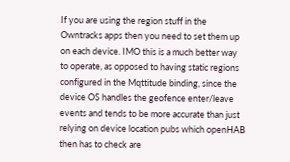If you are using the region stuff in the Owntracks apps then you need to set them up on each device. IMO this is a much better way to operate, as opposed to having static regions configured in the Mqttitude binding, since the device OS handles the geofence enter/leave events and tends to be more accurate than just relying on device location pubs which openHAB then has to check are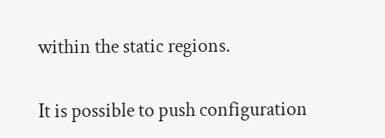within the static regions.

It is possible to push configuration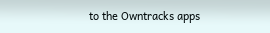to the Owntracks apps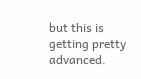but this is getting pretty advanced.